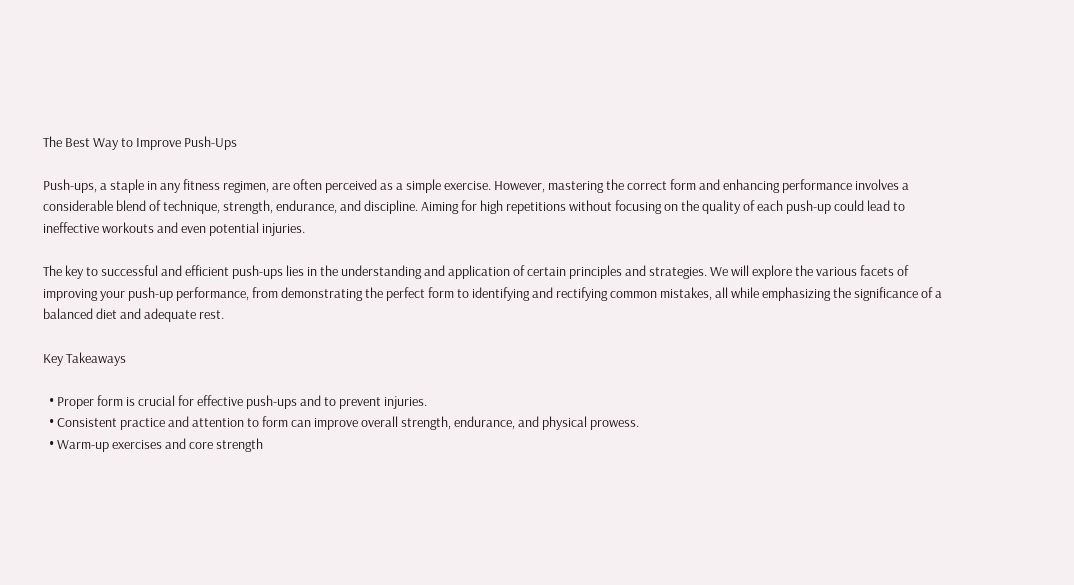The Best Way to Improve Push-Ups

Push-ups, a staple in any fitness regimen, are often perceived as a simple exercise. However, mastering the correct form and enhancing performance involves a considerable blend of technique, strength, endurance, and discipline. Aiming for high repetitions without focusing on the quality of each push-up could lead to ineffective workouts and even potential injuries.

The key to successful and efficient push-ups lies in the understanding and application of certain principles and strategies. We will explore the various facets of improving your push-up performance, from demonstrating the perfect form to identifying and rectifying common mistakes, all while emphasizing the significance of a balanced diet and adequate rest.

Key Takeaways

  • Proper form is crucial for effective push-ups and to prevent injuries.
  • Consistent practice and attention to form can improve overall strength, endurance, and physical prowess.
  • Warm-up exercises and core strength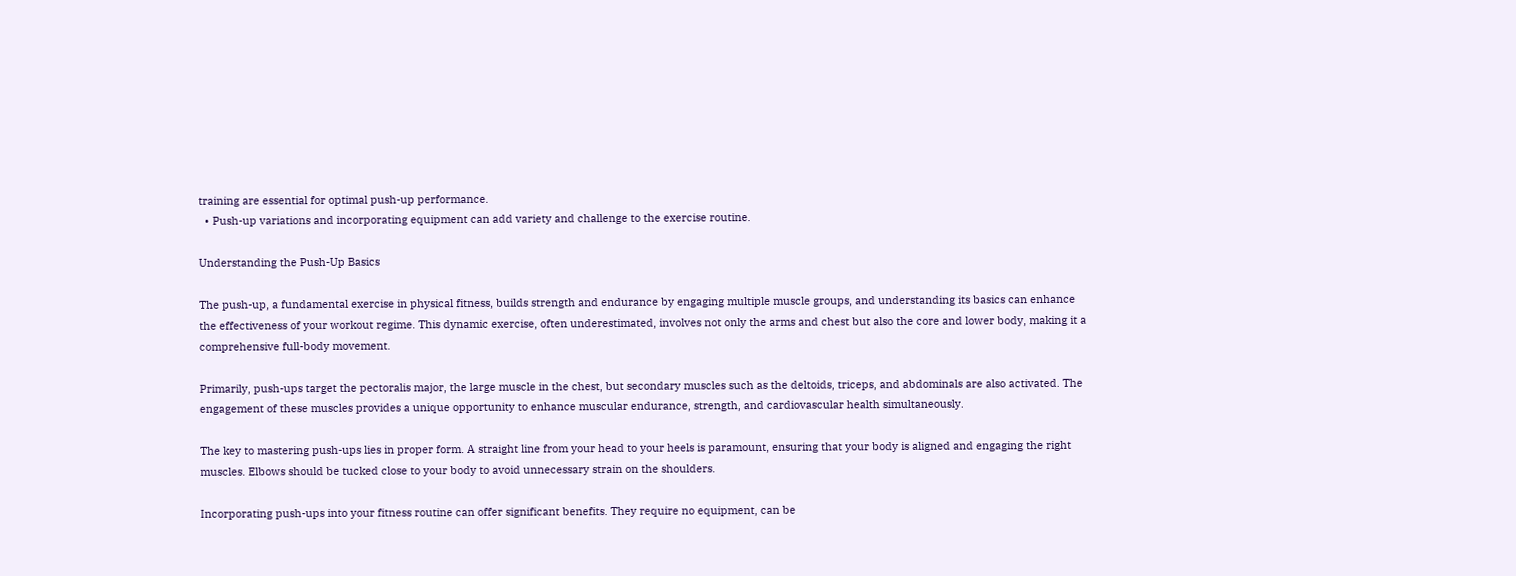training are essential for optimal push-up performance.
  • Push-up variations and incorporating equipment can add variety and challenge to the exercise routine.

Understanding the Push-Up Basics

The push-up, a fundamental exercise in physical fitness, builds strength and endurance by engaging multiple muscle groups, and understanding its basics can enhance the effectiveness of your workout regime. This dynamic exercise, often underestimated, involves not only the arms and chest but also the core and lower body, making it a comprehensive full-body movement.

Primarily, push-ups target the pectoralis major, the large muscle in the chest, but secondary muscles such as the deltoids, triceps, and abdominals are also activated. The engagement of these muscles provides a unique opportunity to enhance muscular endurance, strength, and cardiovascular health simultaneously.

The key to mastering push-ups lies in proper form. A straight line from your head to your heels is paramount, ensuring that your body is aligned and engaging the right muscles. Elbows should be tucked close to your body to avoid unnecessary strain on the shoulders.

Incorporating push-ups into your fitness routine can offer significant benefits. They require no equipment, can be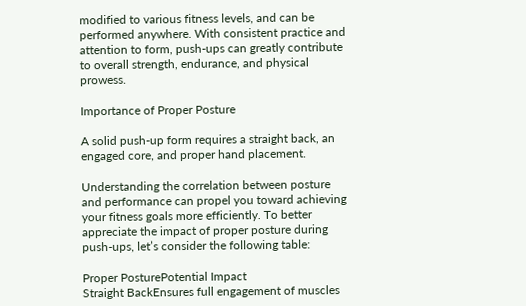modified to various fitness levels, and can be performed anywhere. With consistent practice and attention to form, push-ups can greatly contribute to overall strength, endurance, and physical prowess.

Importance of Proper Posture

A solid push-up form requires a straight back, an engaged core, and proper hand placement.

Understanding the correlation between posture and performance can propel you toward achieving your fitness goals more efficiently. To better appreciate the impact of proper posture during push-ups, let’s consider the following table:

Proper PosturePotential Impact
Straight BackEnsures full engagement of muscles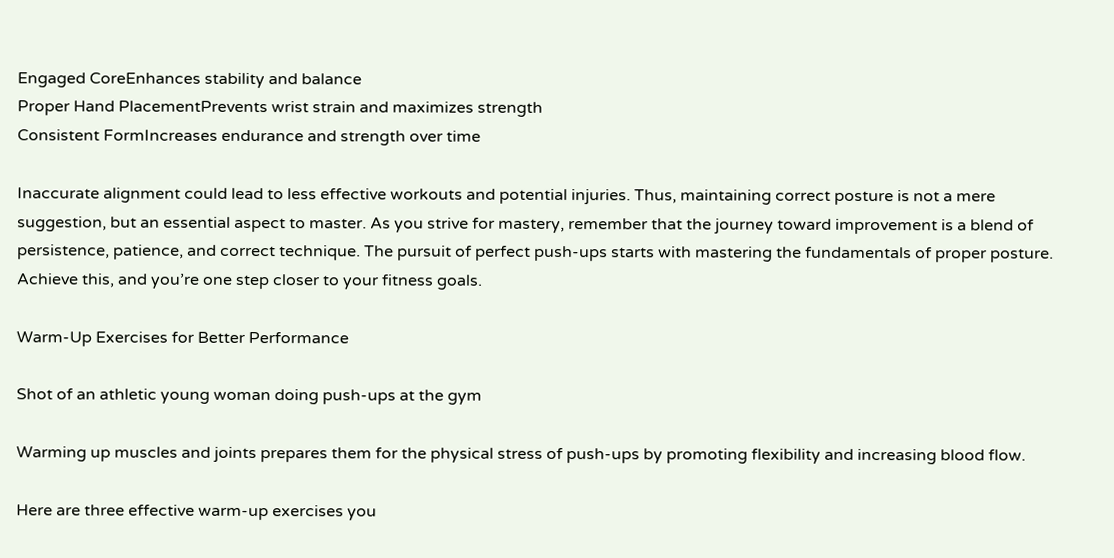Engaged CoreEnhances stability and balance
Proper Hand PlacementPrevents wrist strain and maximizes strength
Consistent FormIncreases endurance and strength over time

Inaccurate alignment could lead to less effective workouts and potential injuries. Thus, maintaining correct posture is not a mere suggestion, but an essential aspect to master. As you strive for mastery, remember that the journey toward improvement is a blend of persistence, patience, and correct technique. The pursuit of perfect push-ups starts with mastering the fundamentals of proper posture. Achieve this, and you’re one step closer to your fitness goals.

Warm-Up Exercises for Better Performance

Shot of an athletic young woman doing push-ups at the gym

Warming up muscles and joints prepares them for the physical stress of push-ups by promoting flexibility and increasing blood flow.

Here are three effective warm-up exercises you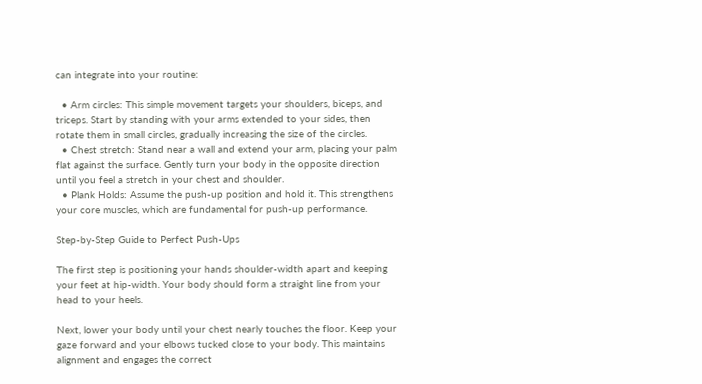can integrate into your routine:

  • Arm circles: This simple movement targets your shoulders, biceps, and triceps. Start by standing with your arms extended to your sides, then rotate them in small circles, gradually increasing the size of the circles.
  • Chest stretch: Stand near a wall and extend your arm, placing your palm flat against the surface. Gently turn your body in the opposite direction until you feel a stretch in your chest and shoulder.
  • Plank Holds: Assume the push-up position and hold it. This strengthens your core muscles, which are fundamental for push-up performance.

Step-by-Step Guide to Perfect Push-Ups

The first step is positioning your hands shoulder-width apart and keeping your feet at hip-width. Your body should form a straight line from your head to your heels.

Next, lower your body until your chest nearly touches the floor. Keep your gaze forward and your elbows tucked close to your body. This maintains alignment and engages the correct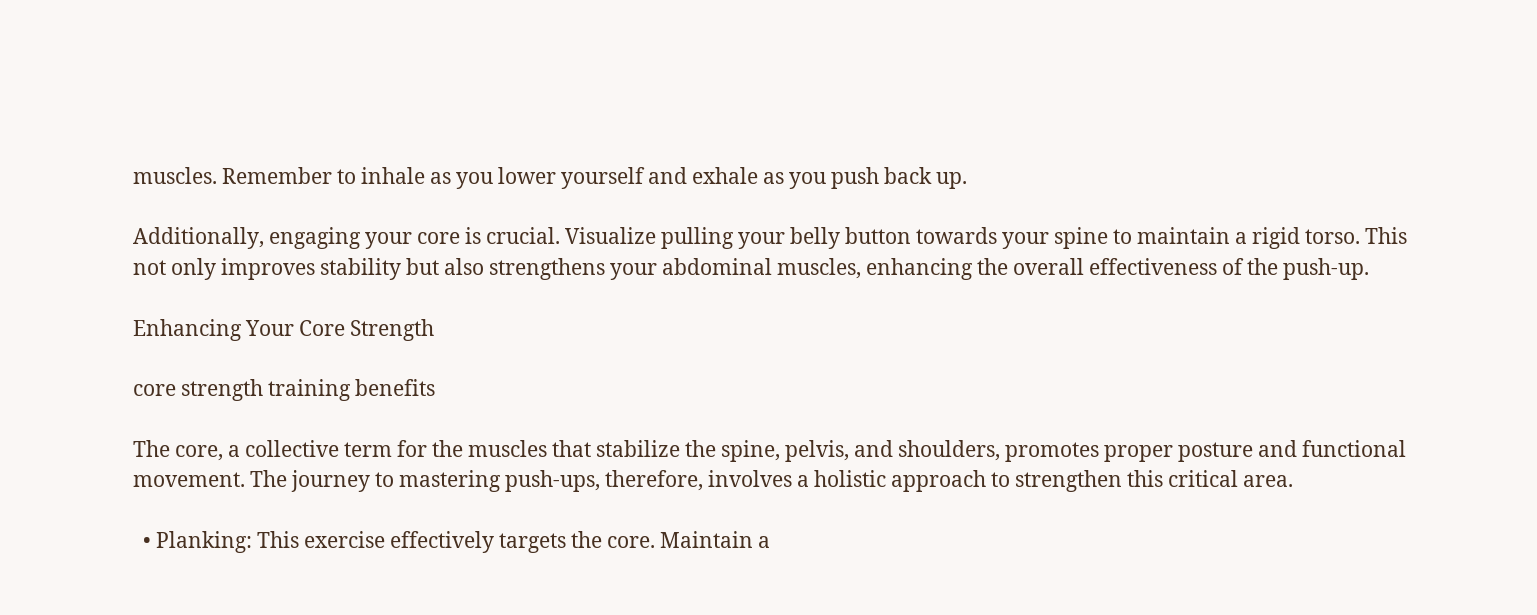muscles. Remember to inhale as you lower yourself and exhale as you push back up.

Additionally, engaging your core is crucial. Visualize pulling your belly button towards your spine to maintain a rigid torso. This not only improves stability but also strengthens your abdominal muscles, enhancing the overall effectiveness of the push-up.

Enhancing Your Core Strength

core strength training benefits

The core, a collective term for the muscles that stabilize the spine, pelvis, and shoulders, promotes proper posture and functional movement. The journey to mastering push-ups, therefore, involves a holistic approach to strengthen this critical area.

  • Planking: This exercise effectively targets the core. Maintain a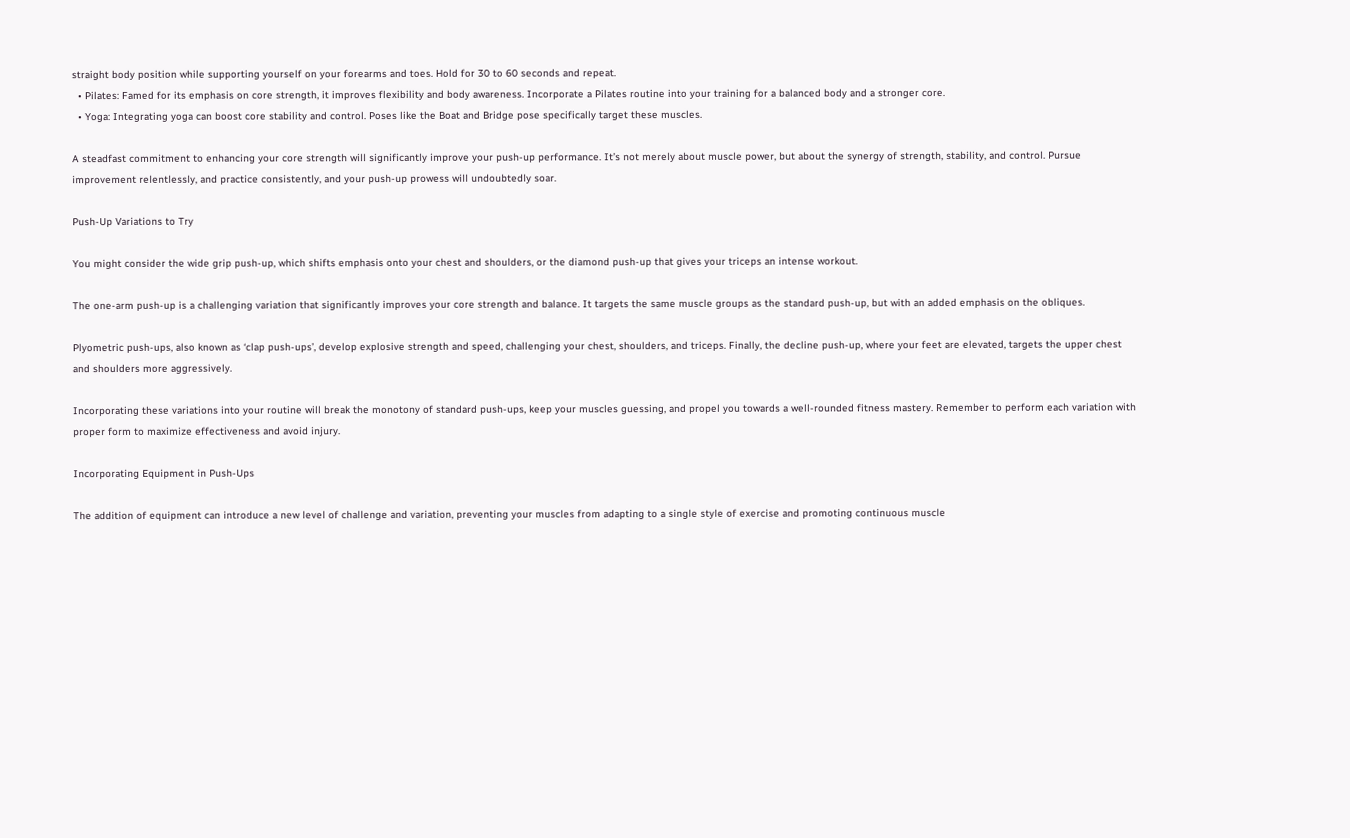straight body position while supporting yourself on your forearms and toes. Hold for 30 to 60 seconds and repeat.
  • Pilates: Famed for its emphasis on core strength, it improves flexibility and body awareness. Incorporate a Pilates routine into your training for a balanced body and a stronger core.
  • Yoga: Integrating yoga can boost core stability and control. Poses like the Boat and Bridge pose specifically target these muscles.

A steadfast commitment to enhancing your core strength will significantly improve your push-up performance. It’s not merely about muscle power, but about the synergy of strength, stability, and control. Pursue improvement relentlessly, and practice consistently, and your push-up prowess will undoubtedly soar.

Push-Up Variations to Try

You might consider the wide grip push-up, which shifts emphasis onto your chest and shoulders, or the diamond push-up that gives your triceps an intense workout.

The one-arm push-up is a challenging variation that significantly improves your core strength and balance. It targets the same muscle groups as the standard push-up, but with an added emphasis on the obliques.

Plyometric push-ups, also known as ‘clap push-ups’, develop explosive strength and speed, challenging your chest, shoulders, and triceps. Finally, the decline push-up, where your feet are elevated, targets the upper chest and shoulders more aggressively.

Incorporating these variations into your routine will break the monotony of standard push-ups, keep your muscles guessing, and propel you towards a well-rounded fitness mastery. Remember to perform each variation with proper form to maximize effectiveness and avoid injury.

Incorporating Equipment in Push-Ups

The addition of equipment can introduce a new level of challenge and variation, preventing your muscles from adapting to a single style of exercise and promoting continuous muscle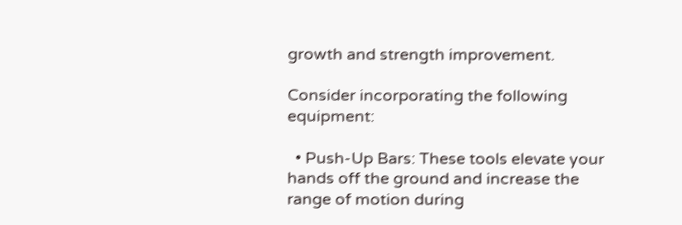growth and strength improvement.

Consider incorporating the following equipment:

  • Push-Up Bars: These tools elevate your hands off the ground and increase the range of motion during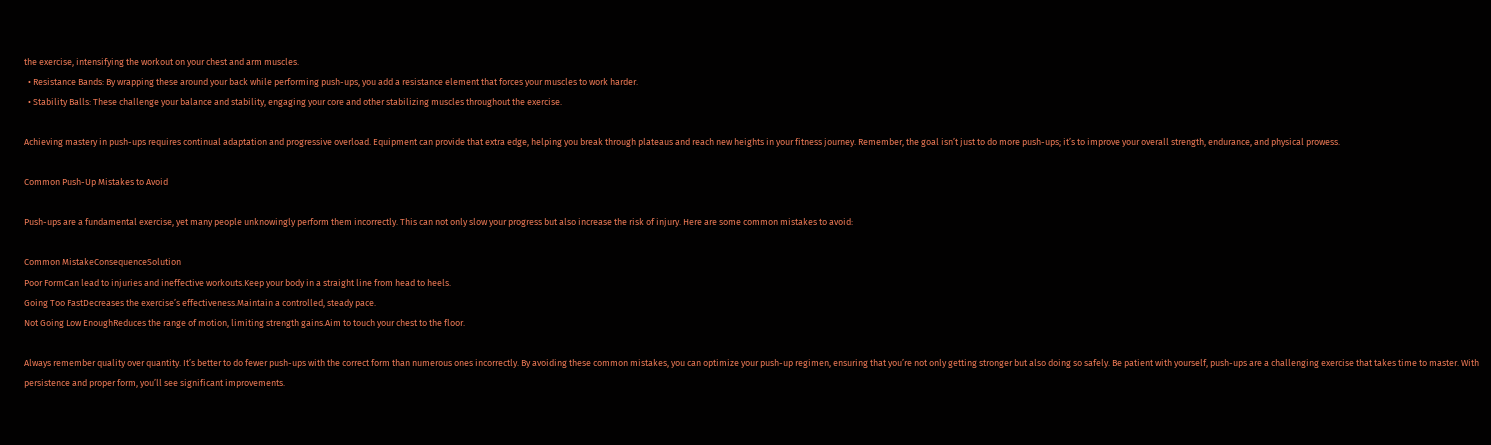the exercise, intensifying the workout on your chest and arm muscles.
  • Resistance Bands: By wrapping these around your back while performing push-ups, you add a resistance element that forces your muscles to work harder.
  • Stability Balls: These challenge your balance and stability, engaging your core and other stabilizing muscles throughout the exercise.

Achieving mastery in push-ups requires continual adaptation and progressive overload. Equipment can provide that extra edge, helping you break through plateaus and reach new heights in your fitness journey. Remember, the goal isn’t just to do more push-ups; it’s to improve your overall strength, endurance, and physical prowess.

Common Push-Up Mistakes to Avoid

Push-ups are a fundamental exercise, yet many people unknowingly perform them incorrectly. This can not only slow your progress but also increase the risk of injury. Here are some common mistakes to avoid:

Common MistakeConsequenceSolution
Poor FormCan lead to injuries and ineffective workouts.Keep your body in a straight line from head to heels.
Going Too FastDecreases the exercise’s effectiveness.Maintain a controlled, steady pace.
Not Going Low EnoughReduces the range of motion, limiting strength gains.Aim to touch your chest to the floor.

Always remember quality over quantity. It’s better to do fewer push-ups with the correct form than numerous ones incorrectly. By avoiding these common mistakes, you can optimize your push-up regimen, ensuring that you’re not only getting stronger but also doing so safely. Be patient with yourself, push-ups are a challenging exercise that takes time to master. With persistence and proper form, you’ll see significant improvements.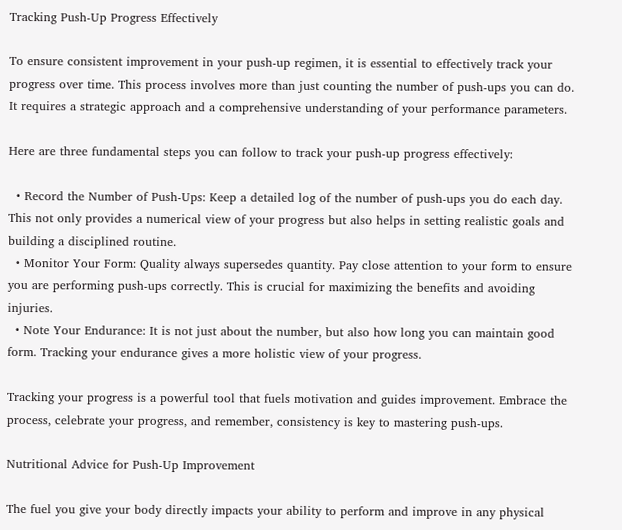Tracking Push-Up Progress Effectively

To ensure consistent improvement in your push-up regimen, it is essential to effectively track your progress over time. This process involves more than just counting the number of push-ups you can do. It requires a strategic approach and a comprehensive understanding of your performance parameters.

Here are three fundamental steps you can follow to track your push-up progress effectively:

  • Record the Number of Push-Ups: Keep a detailed log of the number of push-ups you do each day. This not only provides a numerical view of your progress but also helps in setting realistic goals and building a disciplined routine.
  • Monitor Your Form: Quality always supersedes quantity. Pay close attention to your form to ensure you are performing push-ups correctly. This is crucial for maximizing the benefits and avoiding injuries.
  • Note Your Endurance: It is not just about the number, but also how long you can maintain good form. Tracking your endurance gives a more holistic view of your progress.

Tracking your progress is a powerful tool that fuels motivation and guides improvement. Embrace the process, celebrate your progress, and remember, consistency is key to mastering push-ups.

Nutritional Advice for Push-Up Improvement

The fuel you give your body directly impacts your ability to perform and improve in any physical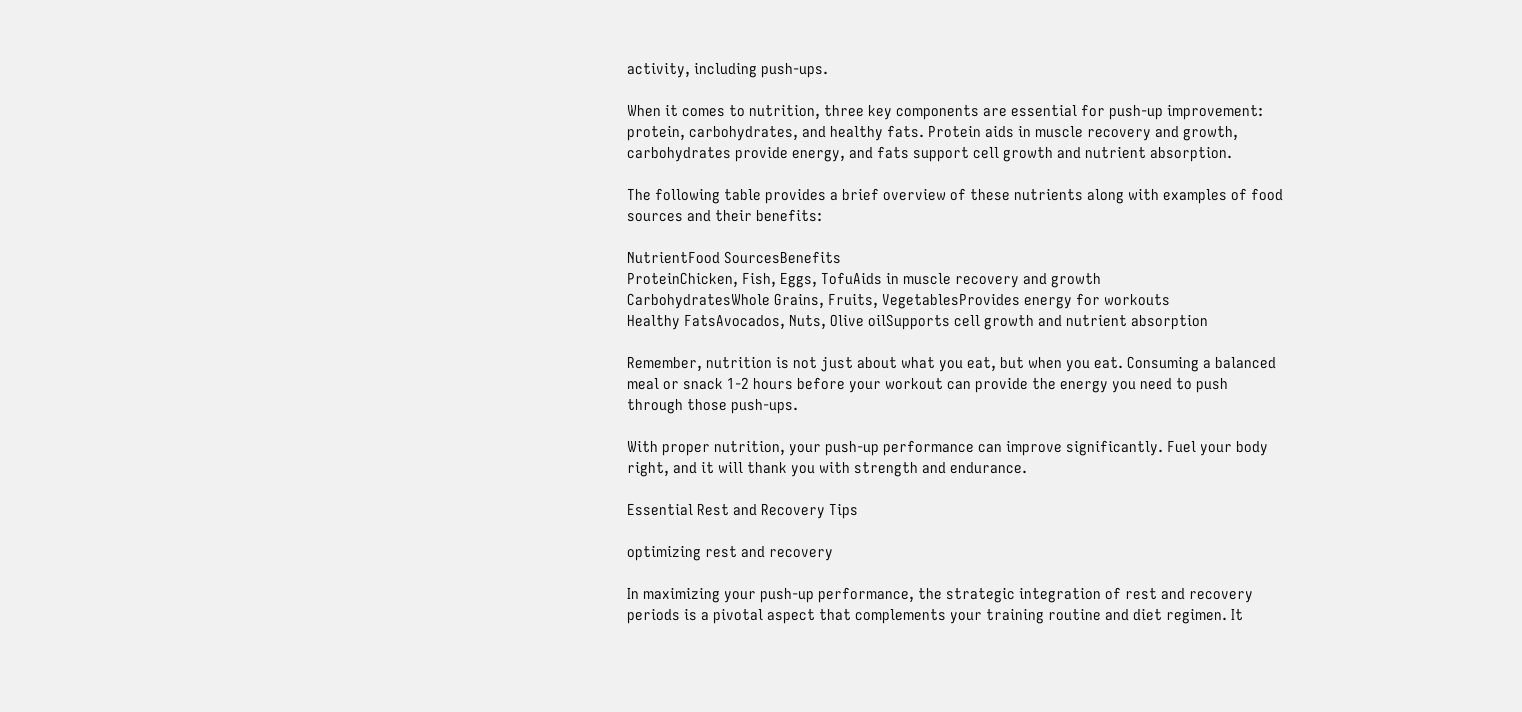activity, including push-ups.

When it comes to nutrition, three key components are essential for push-up improvement: protein, carbohydrates, and healthy fats. Protein aids in muscle recovery and growth, carbohydrates provide energy, and fats support cell growth and nutrient absorption.

The following table provides a brief overview of these nutrients along with examples of food sources and their benefits:

NutrientFood SourcesBenefits
ProteinChicken, Fish, Eggs, TofuAids in muscle recovery and growth
CarbohydratesWhole Grains, Fruits, VegetablesProvides energy for workouts
Healthy FatsAvocados, Nuts, Olive oilSupports cell growth and nutrient absorption

Remember, nutrition is not just about what you eat, but when you eat. Consuming a balanced meal or snack 1-2 hours before your workout can provide the energy you need to push through those push-ups.

With proper nutrition, your push-up performance can improve significantly. Fuel your body right, and it will thank you with strength and endurance.

Essential Rest and Recovery Tips

optimizing rest and recovery

In maximizing your push-up performance, the strategic integration of rest and recovery periods is a pivotal aspect that complements your training routine and diet regimen. It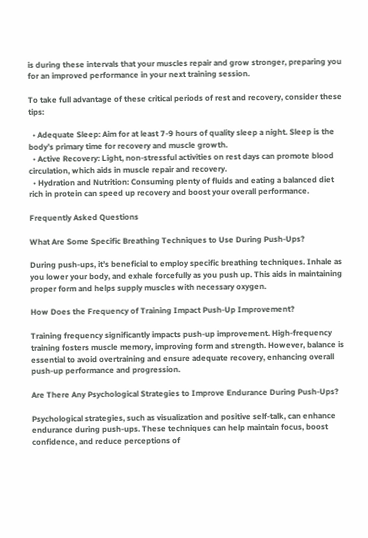is during these intervals that your muscles repair and grow stronger, preparing you for an improved performance in your next training session.

To take full advantage of these critical periods of rest and recovery, consider these tips:

  • Adequate Sleep: Aim for at least 7-9 hours of quality sleep a night. Sleep is the body’s primary time for recovery and muscle growth.
  • Active Recovery: Light, non-stressful activities on rest days can promote blood circulation, which aids in muscle repair and recovery.
  • Hydration and Nutrition: Consuming plenty of fluids and eating a balanced diet rich in protein can speed up recovery and boost your overall performance.

Frequently Asked Questions

What Are Some Specific Breathing Techniques to Use During Push-Ups?

During push-ups, it’s beneficial to employ specific breathing techniques. Inhale as you lower your body, and exhale forcefully as you push up. This aids in maintaining proper form and helps supply muscles with necessary oxygen.

How Does the Frequency of Training Impact Push-Up Improvement?

Training frequency significantly impacts push-up improvement. High-frequency training fosters muscle memory, improving form and strength. However, balance is essential to avoid overtraining and ensure adequate recovery, enhancing overall push-up performance and progression.

Are There Any Psychological Strategies to Improve Endurance During Push-Ups?

Psychological strategies, such as visualization and positive self-talk, can enhance endurance during push-ups. These techniques can help maintain focus, boost confidence, and reduce perceptions of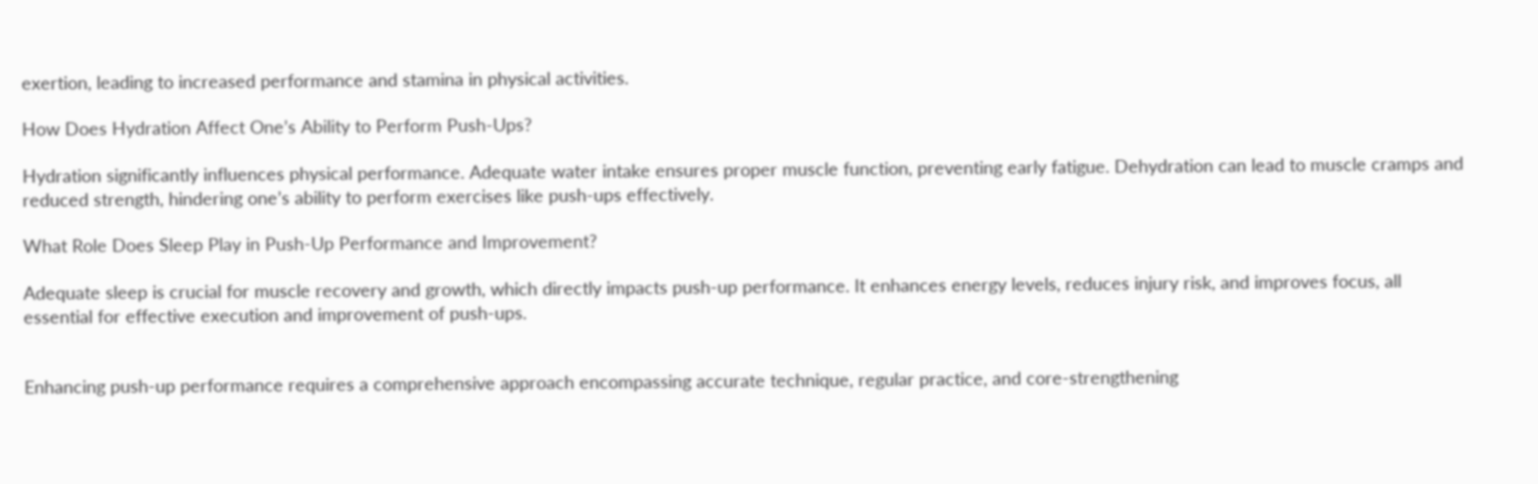exertion, leading to increased performance and stamina in physical activities.

How Does Hydration Affect One’s Ability to Perform Push-Ups?

Hydration significantly influences physical performance. Adequate water intake ensures proper muscle function, preventing early fatigue. Dehydration can lead to muscle cramps and reduced strength, hindering one’s ability to perform exercises like push-ups effectively.

What Role Does Sleep Play in Push-Up Performance and Improvement?

Adequate sleep is crucial for muscle recovery and growth, which directly impacts push-up performance. It enhances energy levels, reduces injury risk, and improves focus, all essential for effective execution and improvement of push-ups.


Enhancing push-up performance requires a comprehensive approach encompassing accurate technique, regular practice, and core-strengthening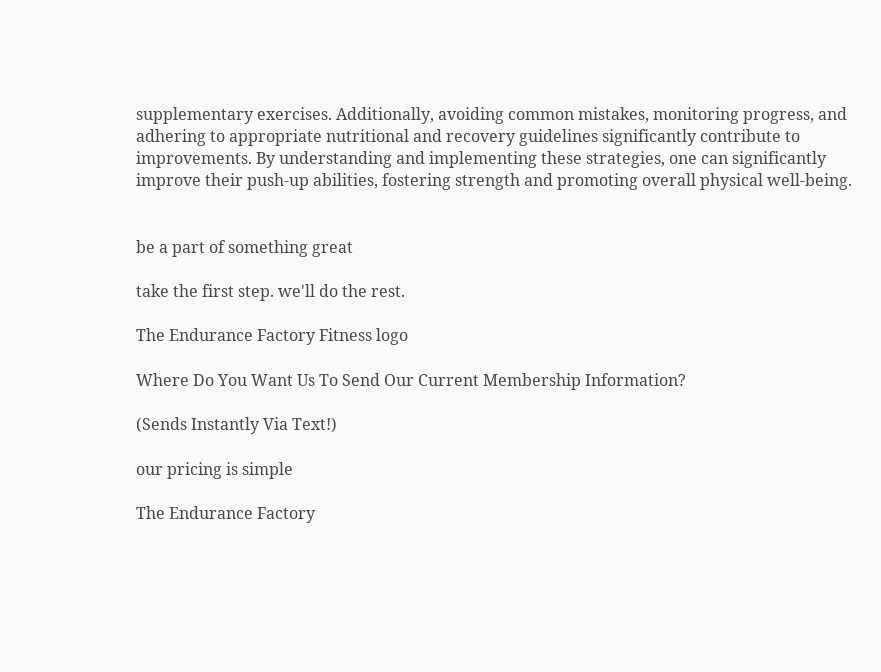supplementary exercises. Additionally, avoiding common mistakes, monitoring progress, and adhering to appropriate nutritional and recovery guidelines significantly contribute to improvements. By understanding and implementing these strategies, one can significantly improve their push-up abilities, fostering strength and promoting overall physical well-being.


be a part of something great

take the first step. we'll do the rest.

The Endurance Factory Fitness logo

Where Do You Want Us To Send Our Current Membership Information?

(Sends Instantly Via Text!)

our pricing is simple

The Endurance Factory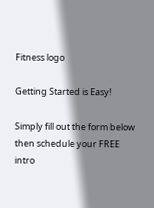Fitness logo

Getting Started is Easy!

Simply fill out the form below then schedule your FREE intro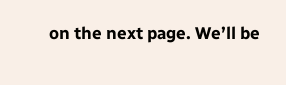on the next page. We’ll be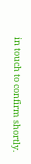in touch to confirm shortly.